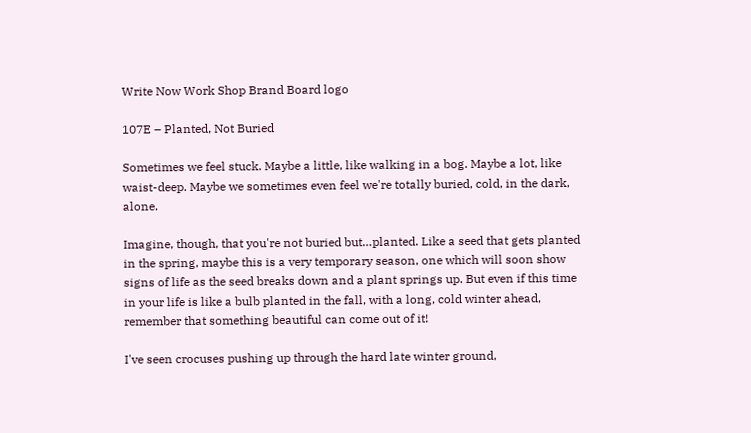Write Now Work Shop Brand Board logo

107E – Planted, Not Buried

Sometimes we feel stuck. Maybe a little, like walking in a bog. Maybe a lot, like waist-deep. Maybe we sometimes even feel we're totally buried, cold, in the dark, alone.

Imagine, though, that you're not buried but…planted. Like a seed that gets planted in the spring, maybe this is a very temporary season, one which will soon show signs of life as the seed breaks down and a plant springs up. But even if this time in your life is like a bulb planted in the fall, with a long, cold winter ahead, remember that something beautiful can come out of it!

I've seen crocuses pushing up through the hard late winter ground,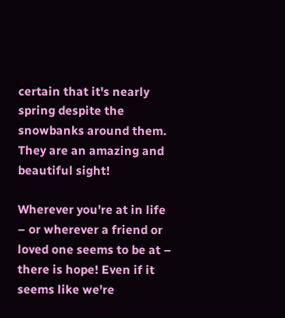certain that it's nearly spring despite the snowbanks around them. They are an amazing and beautiful sight!

Wherever you're at in life – or wherever a friend or loved one seems to be at – there is hope! Even if it seems like we're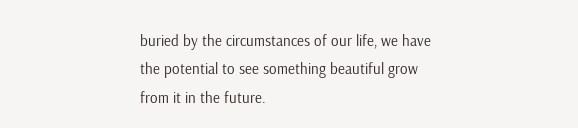buried by the circumstances of our life, we have the potential to see something beautiful grow from it in the future.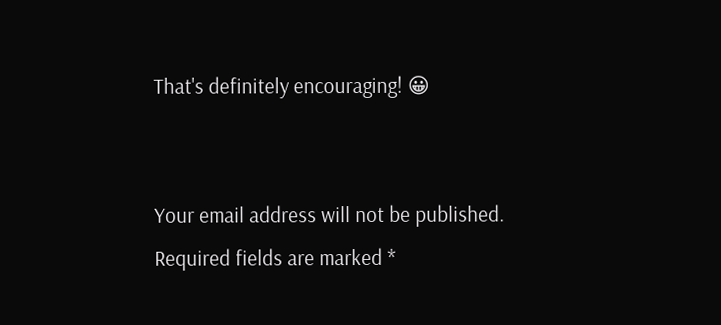That's definitely encouraging! 😀


Your email address will not be published. Required fields are marked *